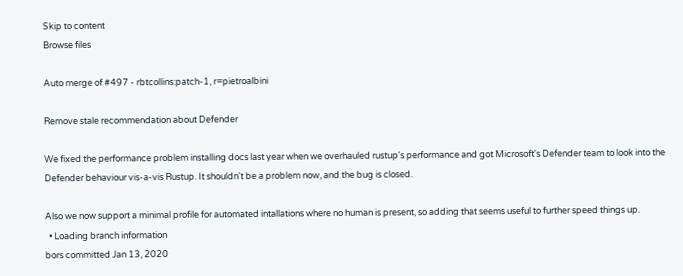Skip to content
Browse files

Auto merge of #497 - rbtcollins:patch-1, r=pietroalbini

Remove stale recommendation about Defender

We fixed the performance problem installing docs last year when we overhauled rustup's performance and got Microsoft's Defender team to look into the Defender behaviour vis-a-vis Rustup. It shouldn't be a problem now, and the bug is closed.

Also we now support a minimal profile for automated intallations where no human is present, so adding that seems useful to further speed things up.
  • Loading branch information
bors committed Jan 13, 2020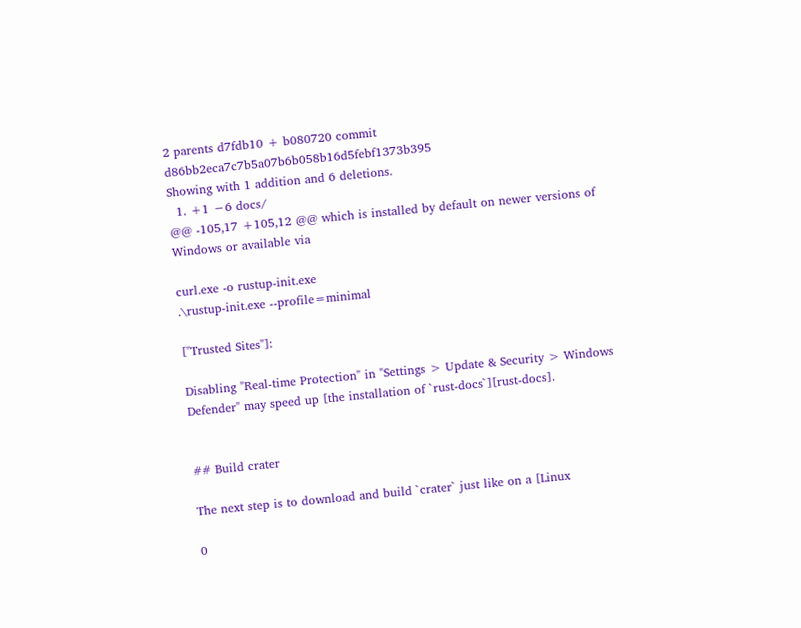2 parents d7fdb10 + b080720 commit d86bb2eca7c7b5a07b6b058b16d5febf1373b395
Showing with 1 addition and 6 deletions.
  1. +1 −6 docs/
@@ -105,17 +105,12 @@ which is installed by default on newer versions of Windows or available via

curl.exe -o rustup-init.exe
.\rustup-init.exe --profile=minimal

["Trusted Sites"]:

Disabling "Real-time Protection" in "Settings > Update & Security > Windows
Defender" may speed up [the installation of `rust-docs`][rust-docs].


## Build crater

The next step is to download and build `crater` just like on a [Linux

0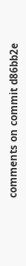comments on commit d86bb2e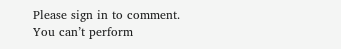Please sign in to comment.
You can’t perform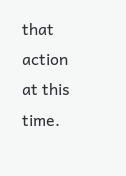that action at this time.